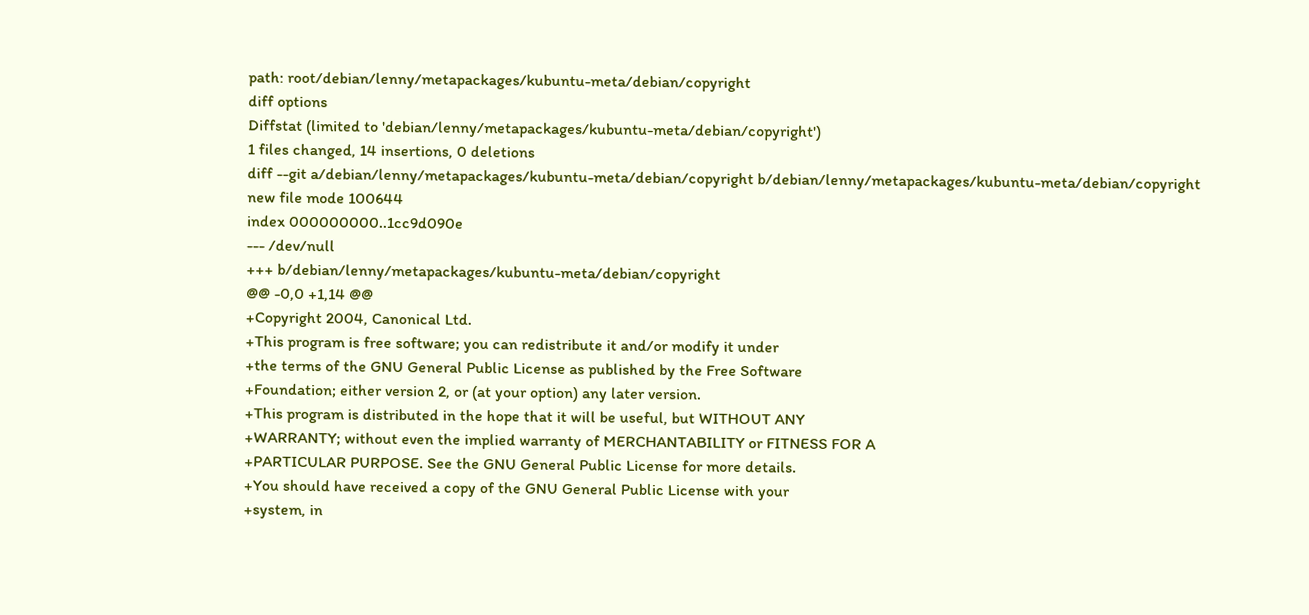path: root/debian/lenny/metapackages/kubuntu-meta/debian/copyright
diff options
Diffstat (limited to 'debian/lenny/metapackages/kubuntu-meta/debian/copyright')
1 files changed, 14 insertions, 0 deletions
diff --git a/debian/lenny/metapackages/kubuntu-meta/debian/copyright b/debian/lenny/metapackages/kubuntu-meta/debian/copyright
new file mode 100644
index 000000000..1cc9d090e
--- /dev/null
+++ b/debian/lenny/metapackages/kubuntu-meta/debian/copyright
@@ -0,0 +1,14 @@
+Copyright 2004, Canonical Ltd.
+This program is free software; you can redistribute it and/or modify it under
+the terms of the GNU General Public License as published by the Free Software
+Foundation; either version 2, or (at your option) any later version.
+This program is distributed in the hope that it will be useful, but WITHOUT ANY
+WARRANTY; without even the implied warranty of MERCHANTABILITY or FITNESS FOR A
+PARTICULAR PURPOSE. See the GNU General Public License for more details.
+You should have received a copy of the GNU General Public License with your
+system, in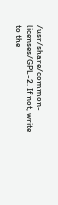/usr/share/common-licenses/GPL-2. If not, write to the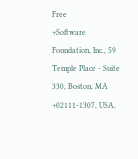Free
+Software Foundation, Inc., 59 Temple Place - Suite 330, Boston, MA
+02111-1307, USA.